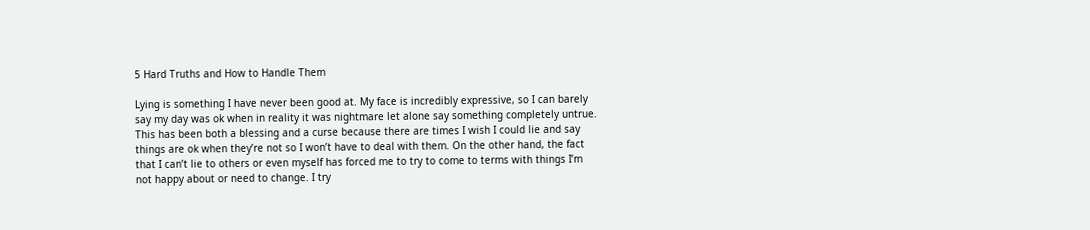5 Hard Truths and How to Handle Them

Lying is something I have never been good at. My face is incredibly expressive, so I can barely say my day was ok when in reality it was nightmare let alone say something completely untrue. This has been both a blessing and a curse because there are times I wish I could lie and say things are ok when they’re not so I won’t have to deal with them. On the other hand, the fact that I can’t lie to others or even myself has forced me to try to come to terms with things I’m not happy about or need to change. I try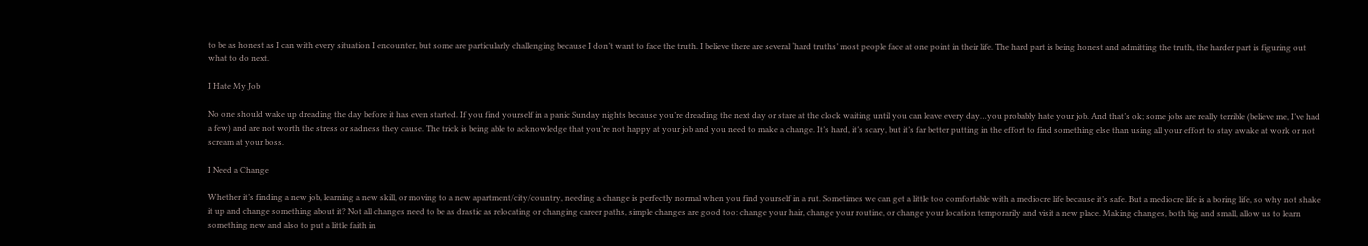to be as honest as I can with every situation I encounter, but some are particularly challenging because I don’t want to face the truth. I believe there are several ‘hard truths’ most people face at one point in their life. The hard part is being honest and admitting the truth, the harder part is figuring out what to do next.

I Hate My Job

No one should wake up dreading the day before it has even started. If you find yourself in a panic Sunday nights because you’re dreading the next day or stare at the clock waiting until you can leave every day…you probably hate your job. And that’s ok; some jobs are really terrible (believe me, I’ve had a few) and are not worth the stress or sadness they cause. The trick is being able to acknowledge that you’re not happy at your job and you need to make a change. It’s hard, it’s scary, but it’s far better putting in the effort to find something else than using all your effort to stay awake at work or not scream at your boss.

I Need a Change

Whether it’s finding a new job, learning a new skill, or moving to a new apartment/city/country, needing a change is perfectly normal when you find yourself in a rut. Sometimes we can get a little too comfortable with a mediocre life because it’s safe. But a mediocre life is a boring life, so why not shake it up and change something about it? Not all changes need to be as drastic as relocating or changing career paths, simple changes are good too: change your hair, change your routine, or change your location temporarily and visit a new place. Making changes, both big and small, allow us to learn something new and also to put a little faith in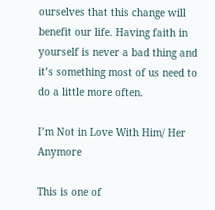ourselves that this change will benefit our life. Having faith in yourself is never a bad thing and it’s something most of us need to do a little more often.

I’m Not in Love With Him/ Her Anymore

This is one of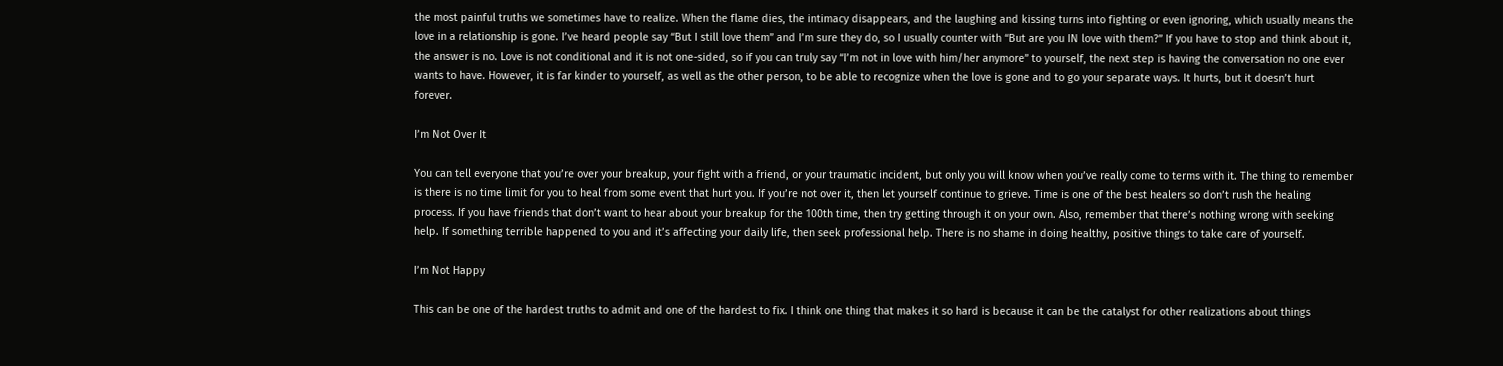the most painful truths we sometimes have to realize. When the flame dies, the intimacy disappears, and the laughing and kissing turns into fighting or even ignoring, which usually means the love in a relationship is gone. I’ve heard people say “But I still love them” and I’m sure they do, so I usually counter with “But are you IN love with them?” If you have to stop and think about it, the answer is no. Love is not conditional and it is not one-sided, so if you can truly say “I’m not in love with him/her anymore” to yourself, the next step is having the conversation no one ever wants to have. However, it is far kinder to yourself, as well as the other person, to be able to recognize when the love is gone and to go your separate ways. It hurts, but it doesn’t hurt forever.

I’m Not Over It

You can tell everyone that you’re over your breakup, your fight with a friend, or your traumatic incident, but only you will know when you’ve really come to terms with it. The thing to remember is there is no time limit for you to heal from some event that hurt you. If you’re not over it, then let yourself continue to grieve. Time is one of the best healers so don’t rush the healing process. If you have friends that don’t want to hear about your breakup for the 100th time, then try getting through it on your own. Also, remember that there’s nothing wrong with seeking help. If something terrible happened to you and it’s affecting your daily life, then seek professional help. There is no shame in doing healthy, positive things to take care of yourself.

I’m Not Happy

This can be one of the hardest truths to admit and one of the hardest to fix. I think one thing that makes it so hard is because it can be the catalyst for other realizations about things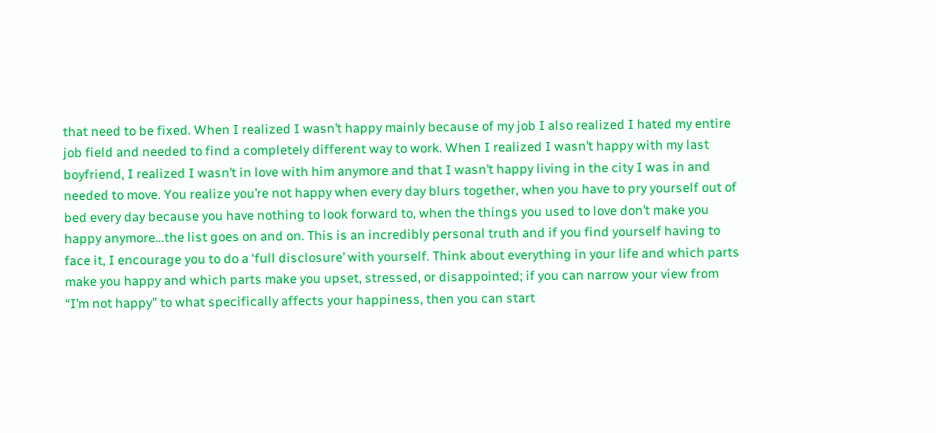that need to be fixed. When I realized I wasn’t happy mainly because of my job I also realized I hated my entire job field and needed to find a completely different way to work. When I realized I wasn’t happy with my last boyfriend, I realized I wasn’t in love with him anymore and that I wasn’t happy living in the city I was in and needed to move. You realize you’re not happy when every day blurs together, when you have to pry yourself out of bed every day because you have nothing to look forward to, when the things you used to love don’t make you happy anymore…the list goes on and on. This is an incredibly personal truth and if you find yourself having to face it, I encourage you to do a ‘full disclosure’ with yourself. Think about everything in your life and which parts make you happy and which parts make you upset, stressed, or disappointed; if you can narrow your view from “I’m not happy” to what specifically affects your happiness, then you can start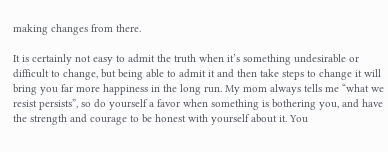making changes from there.

It is certainly not easy to admit the truth when it’s something undesirable or difficult to change, but being able to admit it and then take steps to change it will bring you far more happiness in the long run. My mom always tells me “what we resist persists”, so do yourself a favor when something is bothering you, and have the strength and courage to be honest with yourself about it. You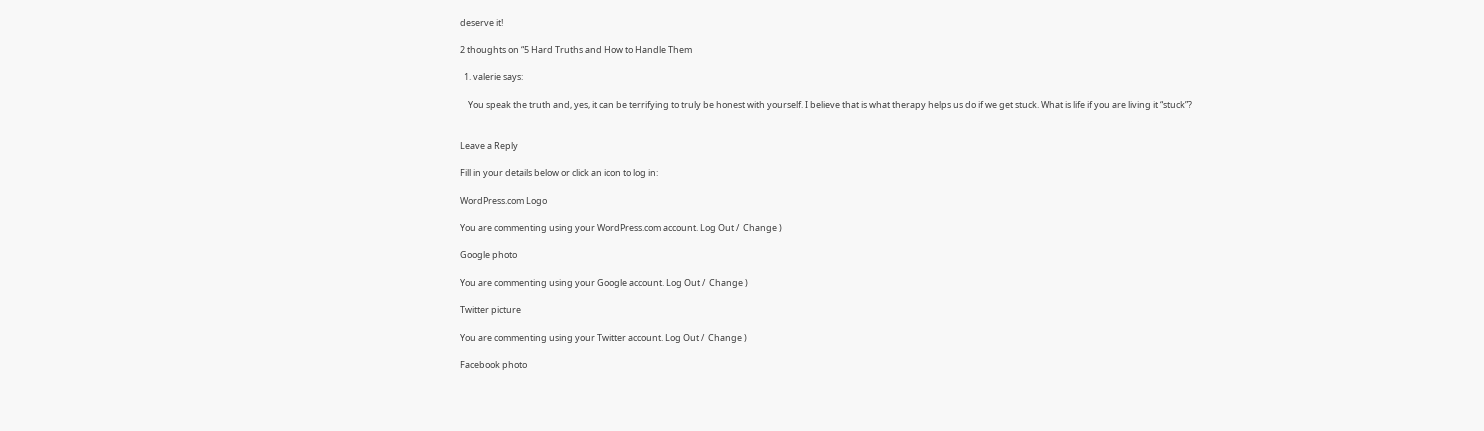deserve it!

2 thoughts on “5 Hard Truths and How to Handle Them

  1. valerie says:

    You speak the truth and, yes, it can be terrifying to truly be honest with yourself. I believe that is what therapy helps us do if we get stuck. What is life if you are living it “stuck”?


Leave a Reply

Fill in your details below or click an icon to log in:

WordPress.com Logo

You are commenting using your WordPress.com account. Log Out /  Change )

Google photo

You are commenting using your Google account. Log Out /  Change )

Twitter picture

You are commenting using your Twitter account. Log Out /  Change )

Facebook photo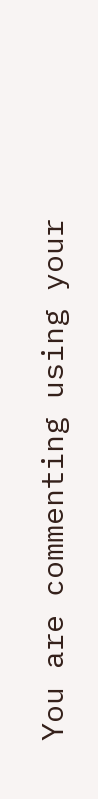You are commenting using your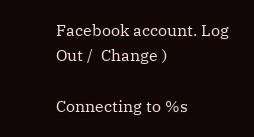Facebook account. Log Out /  Change )

Connecting to %s